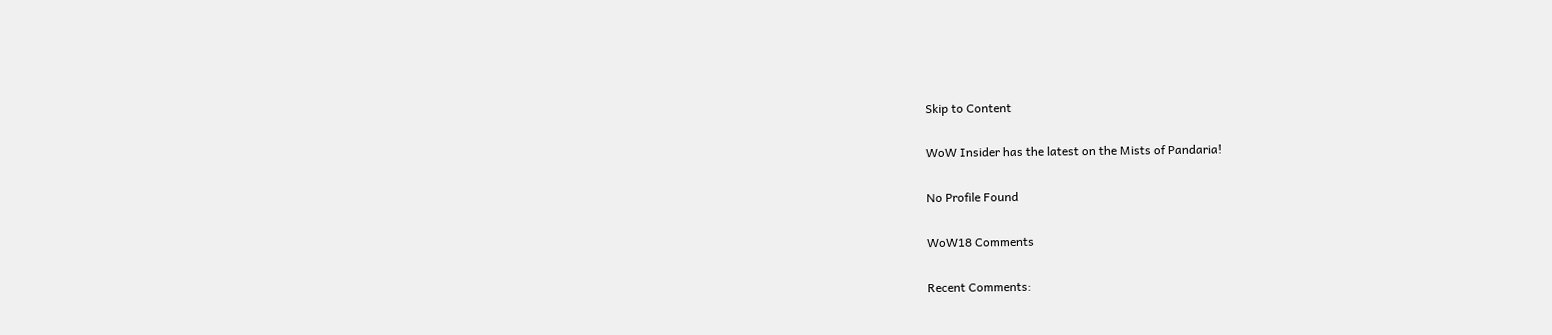Skip to Content

WoW Insider has the latest on the Mists of Pandaria!

No Profile Found

WoW18 Comments

Recent Comments: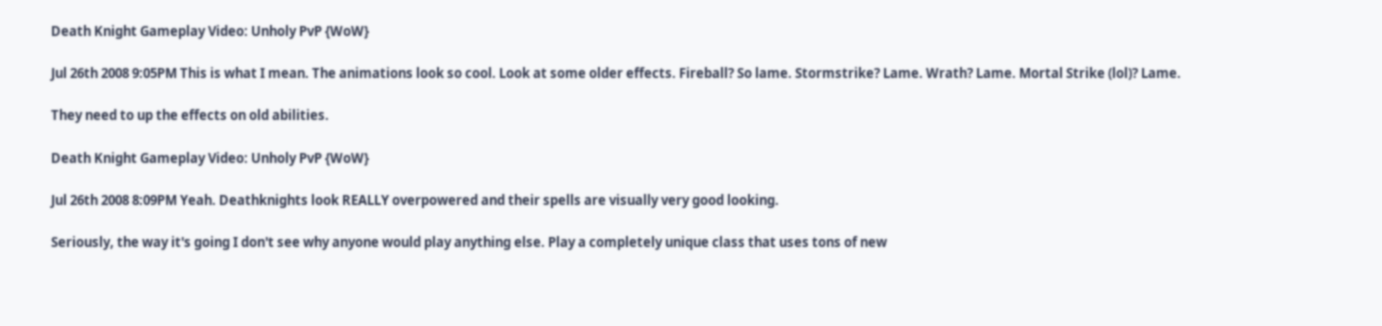Death Knight Gameplay Video: Unholy PvP {WoW}

Jul 26th 2008 9:05PM This is what I mean. The animations look so cool. Look at some older effects. Fireball? So lame. Stormstrike? Lame. Wrath? Lame. Mortal Strike (lol)? Lame.

They need to up the effects on old abilities.

Death Knight Gameplay Video: Unholy PvP {WoW}

Jul 26th 2008 8:09PM Yeah. Deathknights look REALLY overpowered and their spells are visually very good looking.

Seriously, the way it's going I don't see why anyone would play anything else. Play a completely unique class that uses tons of new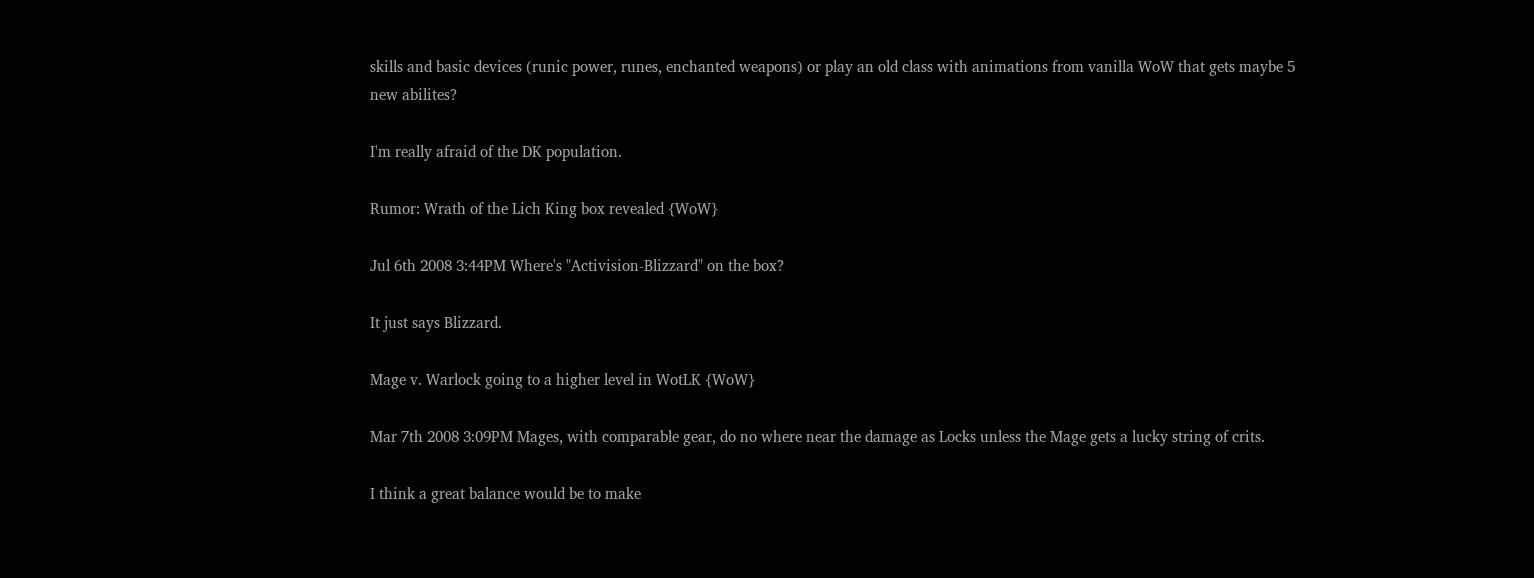skills and basic devices (runic power, runes, enchanted weapons) or play an old class with animations from vanilla WoW that gets maybe 5 new abilites?

I'm really afraid of the DK population.

Rumor: Wrath of the Lich King box revealed {WoW}

Jul 6th 2008 3:44PM Where's "Activision-Blizzard" on the box?

It just says Blizzard.

Mage v. Warlock going to a higher level in WotLK {WoW}

Mar 7th 2008 3:09PM Mages, with comparable gear, do no where near the damage as Locks unless the Mage gets a lucky string of crits.

I think a great balance would be to make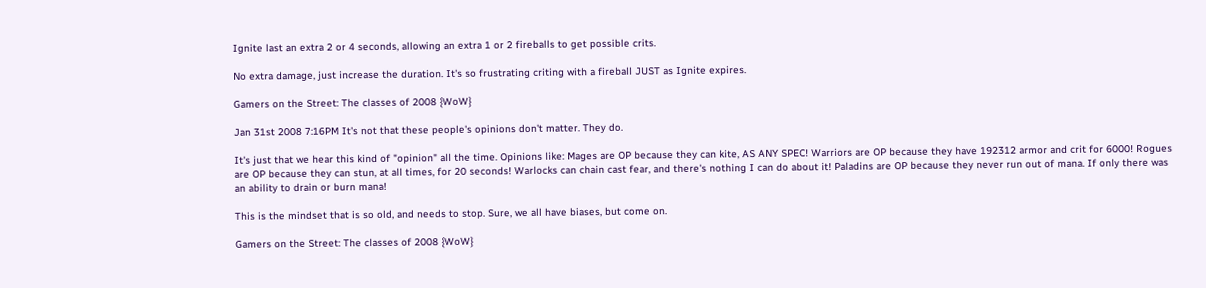Ignite last an extra 2 or 4 seconds, allowing an extra 1 or 2 fireballs to get possible crits.

No extra damage, just increase the duration. It's so frustrating criting with a fireball JUST as Ignite expires.

Gamers on the Street: The classes of 2008 {WoW}

Jan 31st 2008 7:16PM It's not that these people's opinions don't matter. They do.

It's just that we hear this kind of "opinion" all the time. Opinions like: Mages are OP because they can kite, AS ANY SPEC! Warriors are OP because they have 192312 armor and crit for 6000! Rogues are OP because they can stun, at all times, for 20 seconds! Warlocks can chain cast fear, and there's nothing I can do about it! Paladins are OP because they never run out of mana. If only there was an ability to drain or burn mana!

This is the mindset that is so old, and needs to stop. Sure, we all have biases, but come on.

Gamers on the Street: The classes of 2008 {WoW}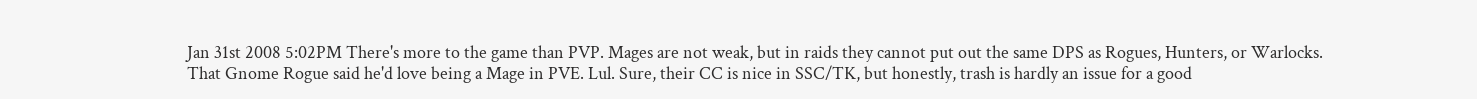Jan 31st 2008 5:02PM There's more to the game than PVP. Mages are not weak, but in raids they cannot put out the same DPS as Rogues, Hunters, or Warlocks. That Gnome Rogue said he'd love being a Mage in PVE. Lul. Sure, their CC is nice in SSC/TK, but honestly, trash is hardly an issue for a good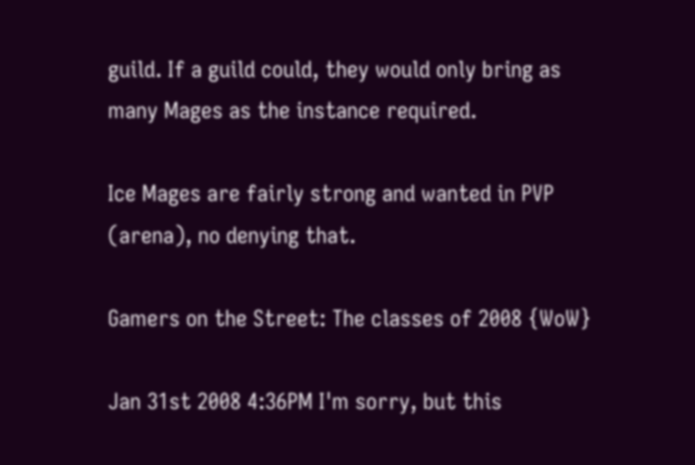guild. If a guild could, they would only bring as many Mages as the instance required.

Ice Mages are fairly strong and wanted in PVP (arena), no denying that.

Gamers on the Street: The classes of 2008 {WoW}

Jan 31st 2008 4:36PM I'm sorry, but this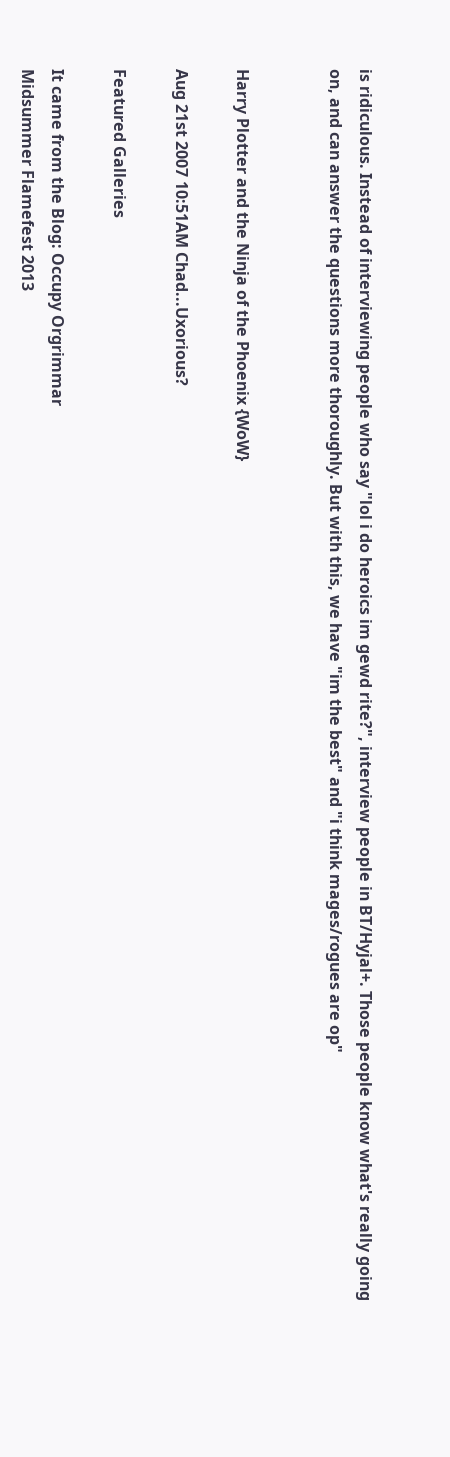is ridiculous. Instead of interviewing people who say "lol i do heroics im gewd rite?", interview people in BT/Hyjal+. Those people know what's really going on, and can answer the questions more thoroughly. But with this, we have "im the best" and "i think mages/rogues are op"


Harry Plotter and the Ninja of the Phoenix {WoW}

Aug 21st 2007 10:51AM Chad...Uxorious?

Featured Galleries

It came from the Blog: Occupy Orgrimmar
Midsummer Flamefest 2013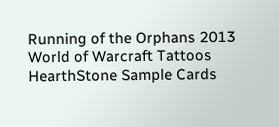Running of the Orphans 2013
World of Warcraft Tattoos
HearthStone Sample Cards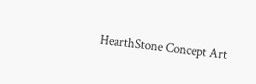HearthStone Concept Art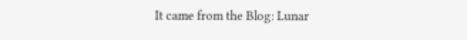It came from the Blog: Lunar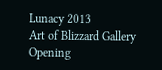Lunacy 2013
Art of Blizzard Gallery Opening